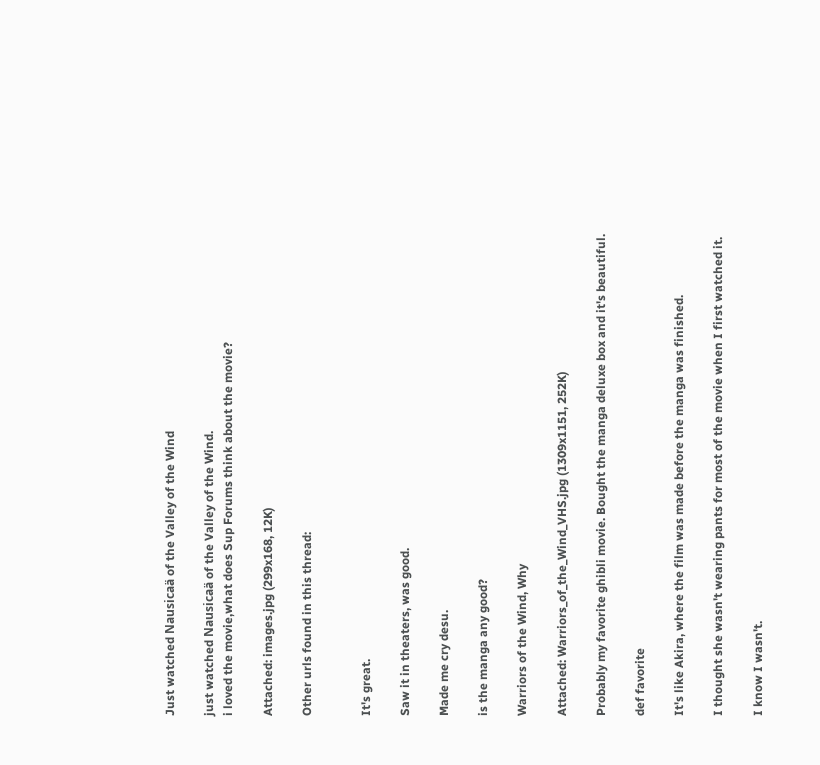Just watched Nausicaä of the Valley of the Wind

just watched Nausicaä of the Valley of the Wind.
i loved the movie,what does Sup Forums think about the movie?

Attached: images.jpg (299x168, 12K)

Other urls found in this thread:


It's great.

Saw it in theaters, was good.

Made me cry desu.

is the manga any good?

Warriors of the Wind, Why

Attached: Warriors_of_the_Wind_VHS.jpg (1309x1151, 252K)

Probably my favorite ghibli movie. Bought the manga deluxe box and it's beautiful.

def favorite

It's like Akira, where the film was made before the manga was finished.

I thought she wasn't wearing pants for most of the movie when I first watched it.

I know I wasn't.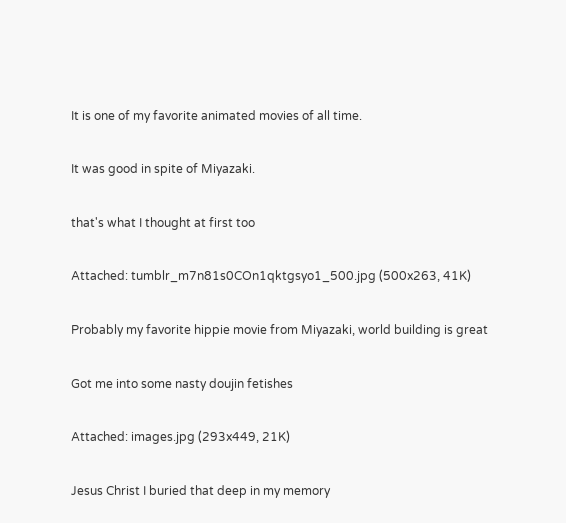It is one of my favorite animated movies of all time.

It was good in spite of Miyazaki.

that's what I thought at first too

Attached: tumblr_m7n81s0COn1qktgsyo1_500.jpg (500x263, 41K)

Probably my favorite hippie movie from Miyazaki, world building is great

Got me into some nasty doujin fetishes

Attached: images.jpg (293x449, 21K)

Jesus Christ I buried that deep in my memory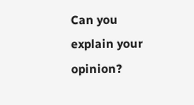Can you explain your opinion?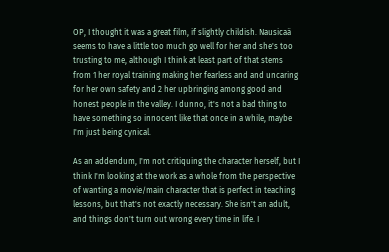OP, I thought it was a great film, if slightly childish. Nausicaä seems to have a little too much go well for her and she's too trusting to me, although I think at least part of that stems from 1 her royal training making her fearless and and uncaring for her own safety and 2 her upbringing among good and honest people in the valley. I dunno, it's not a bad thing to have something so innocent like that once in a while, maybe I'm just being cynical.

As an addendum, I'm not critiquing the character herself, but I think I'm looking at the work as a whole from the perspective of wanting a movie/main character that is perfect in teaching lessons, but that's not exactly necessary. She isn't an adult, and things don't turn out wrong every time in life. I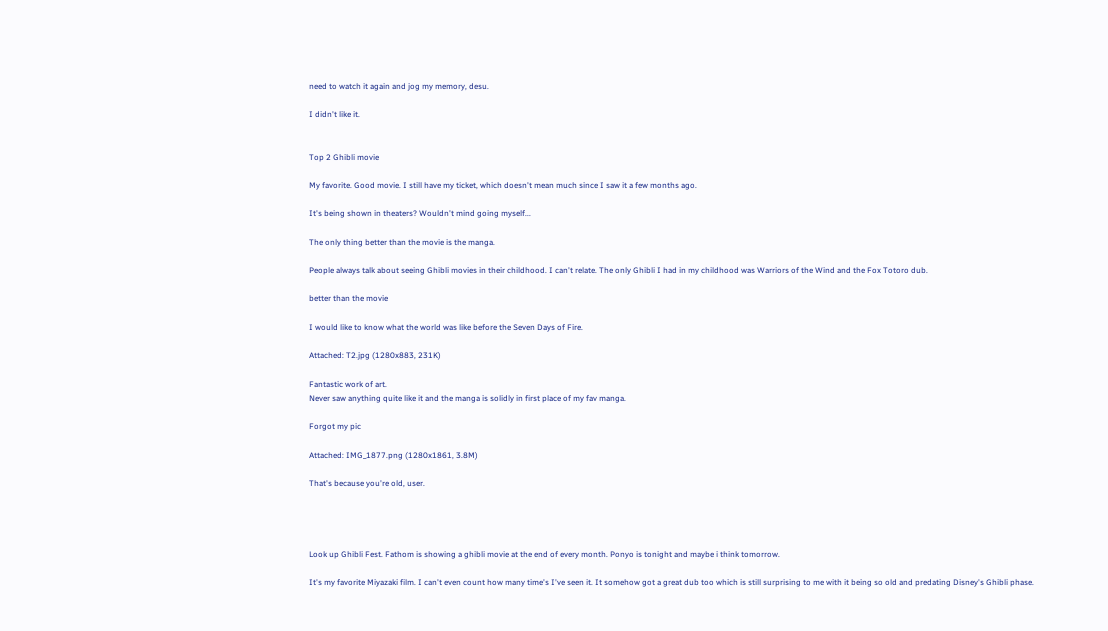need to watch it again and jog my memory, desu.

I didn't like it.


Top 2 Ghibli movie

My favorite. Good movie. I still have my ticket, which doesn't mean much since I saw it a few months ago.

It's being shown in theaters? Wouldn't mind going myself...

The only thing better than the movie is the manga.

People always talk about seeing Ghibli movies in their childhood. I can't relate. The only Ghibli I had in my childhood was Warriors of the Wind and the Fox Totoro dub.

better than the movie

I would like to know what the world was like before the Seven Days of Fire.

Attached: T2.jpg (1280x883, 231K)

Fantastic work of art.
Never saw anything quite like it and the manga is solidly in first place of my fav manga.

Forgot my pic

Attached: IMG_1877.png (1280x1861, 3.8M)

That's because you're old, user.




Look up Ghibli Fest. Fathom is showing a ghibli movie at the end of every month. Ponyo is tonight and maybe i think tomorrow.

It's my favorite Miyazaki film. I can't even count how many time's I've seen it. It somehow got a great dub too which is still surprising to me with it being so old and predating Disney's Ghibli phase.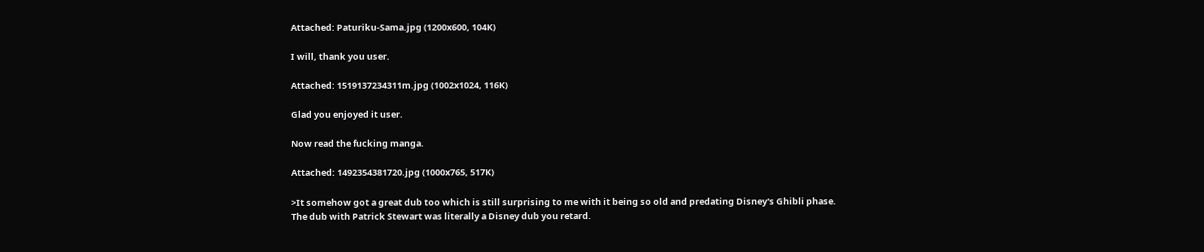Attached: Paturiku-Sama.jpg (1200x600, 104K)

I will, thank you user.

Attached: 1519137234311m.jpg (1002x1024, 116K)

Glad you enjoyed it user.

Now read the fucking manga.

Attached: 1492354381720.jpg (1000x765, 517K)

>It somehow got a great dub too which is still surprising to me with it being so old and predating Disney's Ghibli phase.
The dub with Patrick Stewart was literally a Disney dub you retard.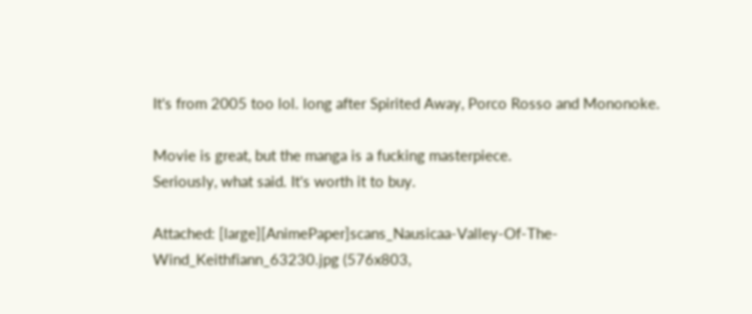It's from 2005 too lol. long after Spirited Away, Porco Rosso and Mononoke.

Movie is great, but the manga is a fucking masterpiece.
Seriously, what said. It's worth it to buy.

Attached: [large][AnimePaper]scans_Nausicaa-Valley-Of-The-Wind_Keithfiann_63230.jpg (576x803,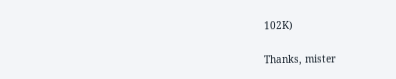102K)

Thanks, mister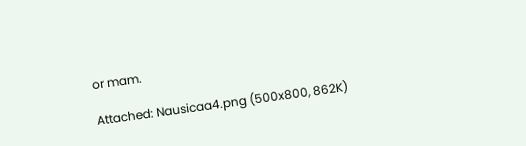or mam.

Attached: Nausicaa4.png (500x800, 862K)